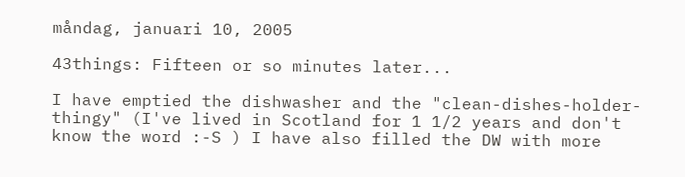måndag, januari 10, 2005

43things: Fifteen or so minutes later...

I have emptied the dishwasher and the "clean-dishes-holder-thingy" (I've lived in Scotland for 1 1/2 years and don't know the word :-S ) I have also filled the DW with more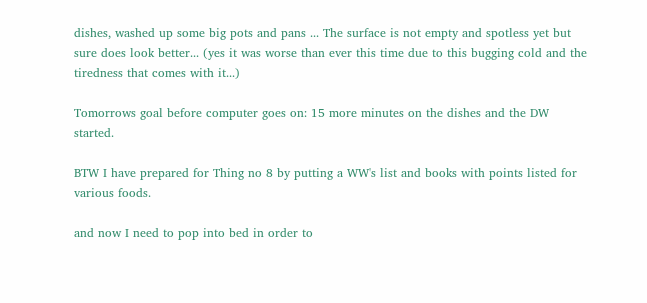dishes, washed up some big pots and pans ... The surface is not empty and spotless yet but sure does look better... (yes it was worse than ever this time due to this bugging cold and the tiredness that comes with it...)

Tomorrows goal before computer goes on: 15 more minutes on the dishes and the DW started.

BTW I have prepared for Thing no 8 by putting a WW's list and books with points listed for various foods.

and now I need to pop into bed in order to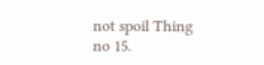not spoil Thing no 15.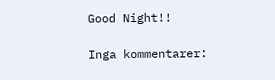Good Night!!

Inga kommentarer: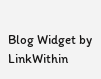Blog Widget by LinkWithin